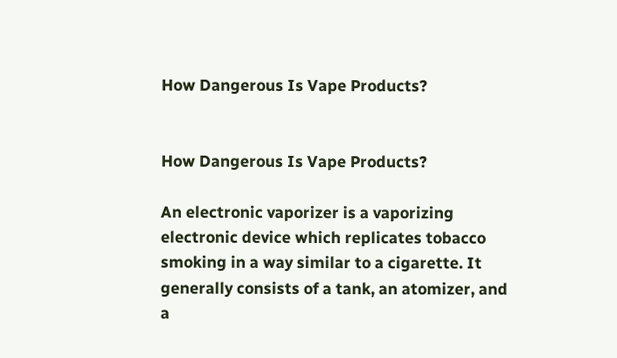How Dangerous Is Vape Products?


How Dangerous Is Vape Products?

An electronic vaporizer is a vaporizing electronic device which replicates tobacco smoking in a way similar to a cigarette. It generally consists of a tank, an atomizer, and a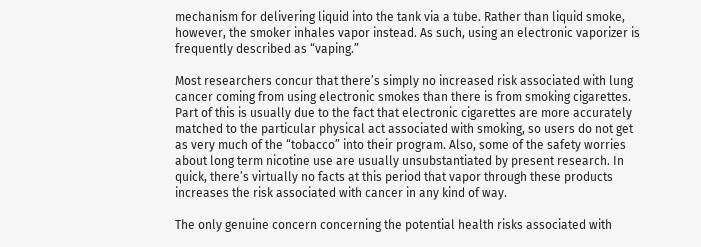mechanism for delivering liquid into the tank via a tube. Rather than liquid smoke, however, the smoker inhales vapor instead. As such, using an electronic vaporizer is frequently described as “vaping.”

Most researchers concur that there’s simply no increased risk associated with lung cancer coming from using electronic smokes than there is from smoking cigarettes. Part of this is usually due to the fact that electronic cigarettes are more accurately matched to the particular physical act associated with smoking, so users do not get as very much of the “tobacco” into their program. Also, some of the safety worries about long term nicotine use are usually unsubstantiated by present research. In quick, there’s virtually no facts at this period that vapor through these products increases the risk associated with cancer in any kind of way.

The only genuine concern concerning the potential health risks associated with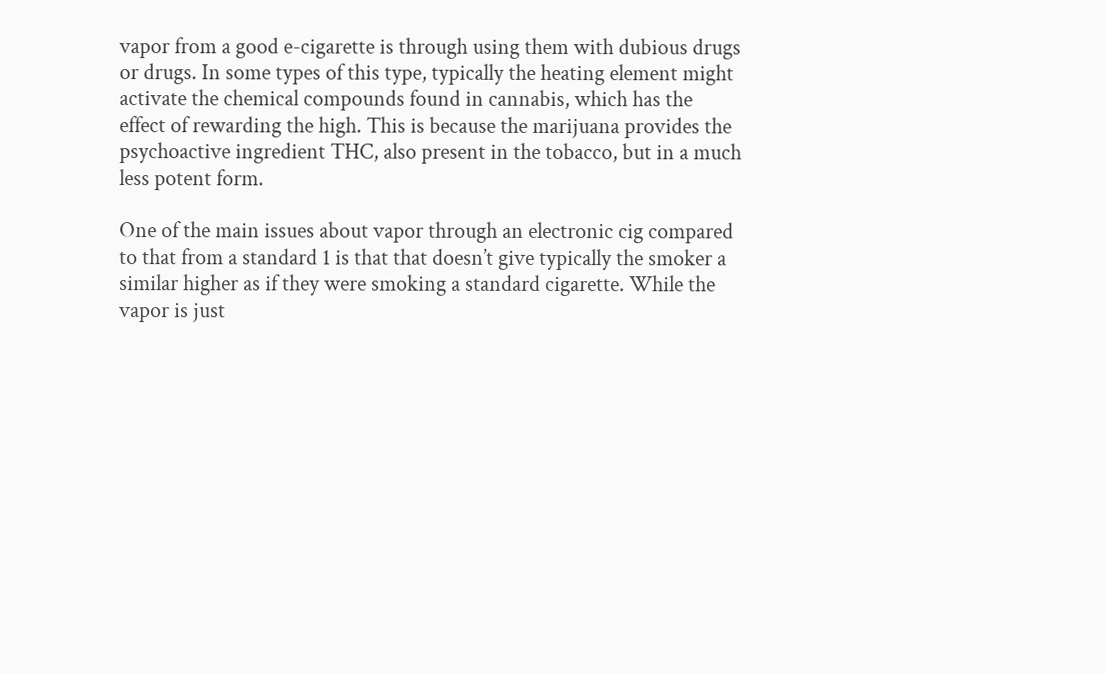vapor from a good e-cigarette is through using them with dubious drugs or drugs. In some types of this type, typically the heating element might activate the chemical compounds found in cannabis, which has the effect of rewarding the high. This is because the marijuana provides the psychoactive ingredient THC, also present in the tobacco, but in a much less potent form.

One of the main issues about vapor through an electronic cig compared to that from a standard 1 is that that doesn’t give typically the smoker a similar higher as if they were smoking a standard cigarette. While the vapor is just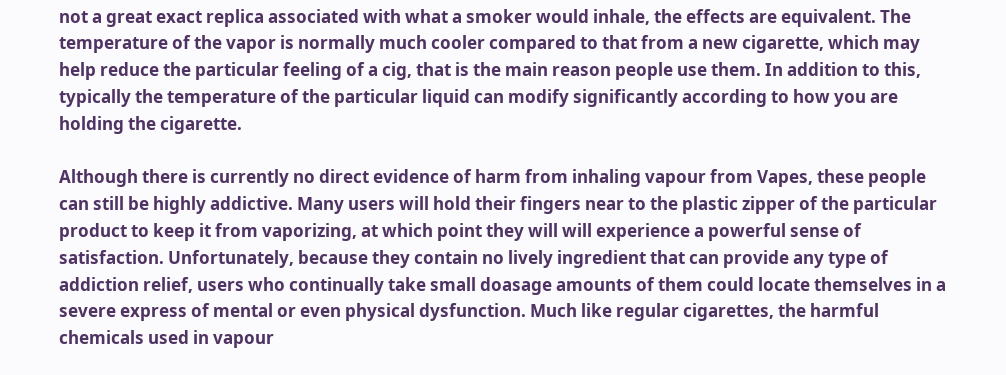not a great exact replica associated with what a smoker would inhale, the effects are equivalent. The temperature of the vapor is normally much cooler compared to that from a new cigarette, which may help reduce the particular feeling of a cig, that is the main reason people use them. In addition to this, typically the temperature of the particular liquid can modify significantly according to how you are holding the cigarette.

Although there is currently no direct evidence of harm from inhaling vapour from Vapes, these people can still be highly addictive. Many users will hold their fingers near to the plastic zipper of the particular product to keep it from vaporizing, at which point they will will experience a powerful sense of satisfaction. Unfortunately, because they contain no lively ingredient that can provide any type of addiction relief, users who continually take small doasage amounts of them could locate themselves in a severe express of mental or even physical dysfunction. Much like regular cigarettes, the harmful chemicals used in vapour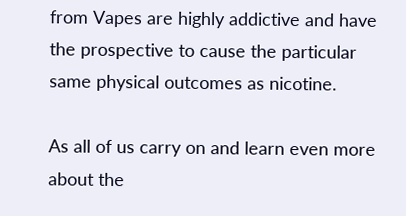from Vapes are highly addictive and have the prospective to cause the particular same physical outcomes as nicotine.

As all of us carry on and learn even more about the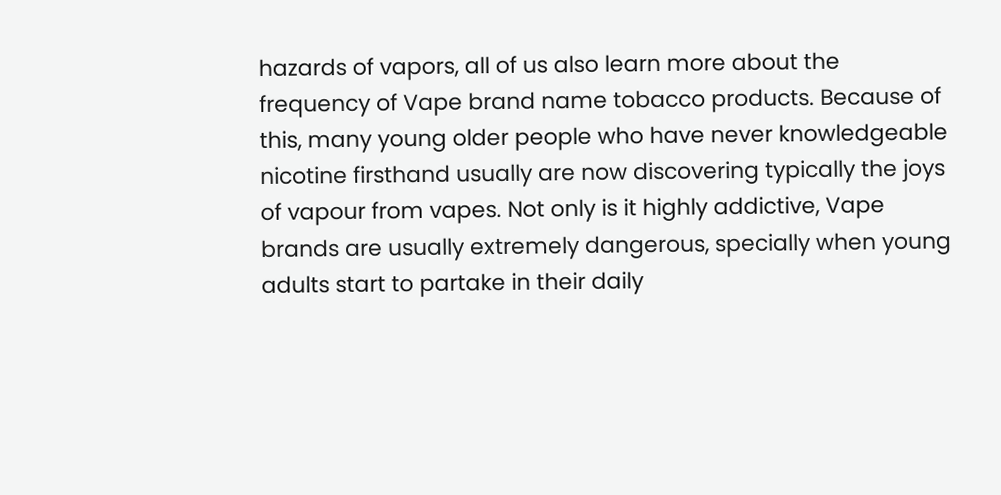hazards of vapors, all of us also learn more about the frequency of Vape brand name tobacco products. Because of this, many young older people who have never knowledgeable nicotine firsthand usually are now discovering typically the joys of vapour from vapes. Not only is it highly addictive, Vape brands are usually extremely dangerous, specially when young adults start to partake in their daily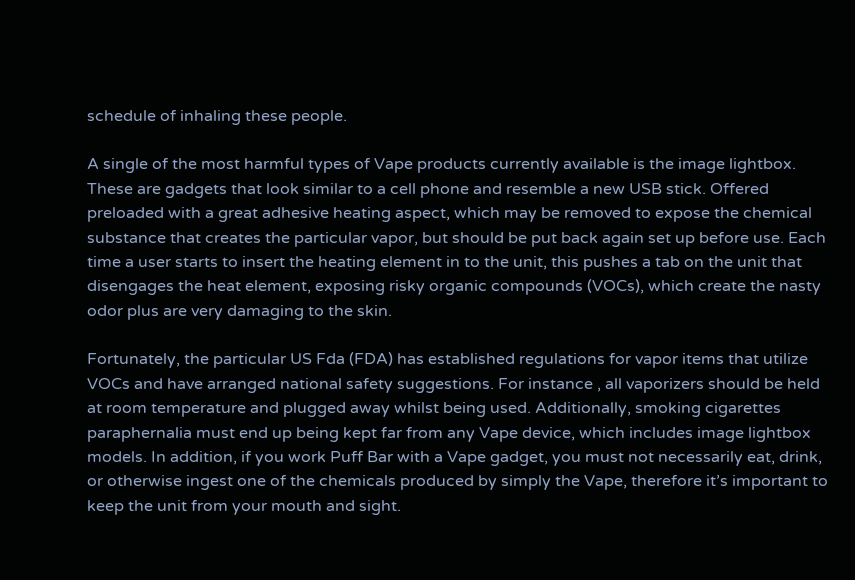schedule of inhaling these people.

A single of the most harmful types of Vape products currently available is the image lightbox. These are gadgets that look similar to a cell phone and resemble a new USB stick. Offered preloaded with a great adhesive heating aspect, which may be removed to expose the chemical substance that creates the particular vapor, but should be put back again set up before use. Each time a user starts to insert the heating element in to the unit, this pushes a tab on the unit that disengages the heat element, exposing risky organic compounds (VOCs), which create the nasty odor plus are very damaging to the skin.

Fortunately, the particular US Fda (FDA) has established regulations for vapor items that utilize VOCs and have arranged national safety suggestions. For instance , all vaporizers should be held at room temperature and plugged away whilst being used. Additionally, smoking cigarettes paraphernalia must end up being kept far from any Vape device, which includes image lightbox models. In addition, if you work Puff Bar with a Vape gadget, you must not necessarily eat, drink, or otherwise ingest one of the chemicals produced by simply the Vape, therefore it’s important to keep the unit from your mouth and sight.